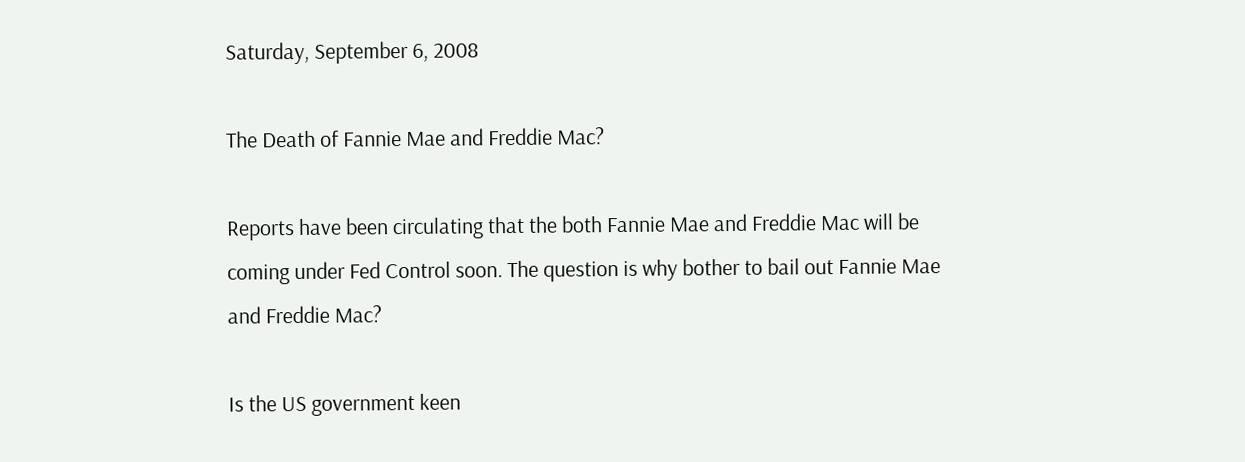Saturday, September 6, 2008

The Death of Fannie Mae and Freddie Mac?

Reports have been circulating that the both Fannie Mae and Freddie Mac will be coming under Fed Control soon. The question is why bother to bail out Fannie Mae and Freddie Mac?

Is the US government keen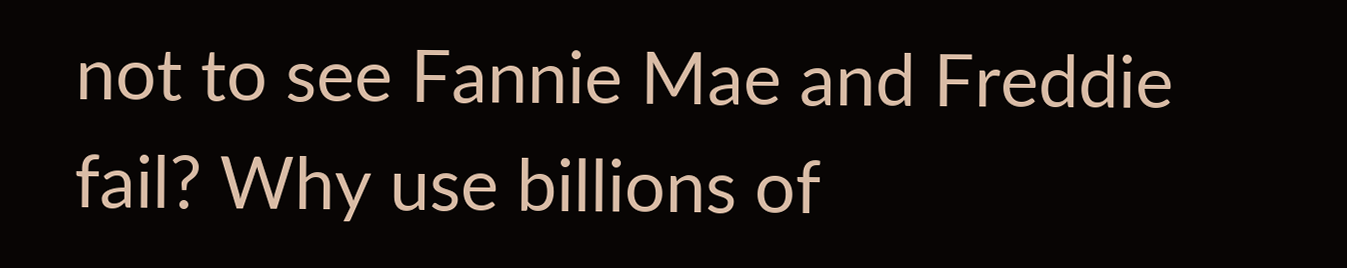not to see Fannie Mae and Freddie fail? Why use billions of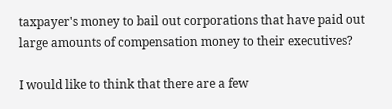taxpayer's money to bail out corporations that have paid out large amounts of compensation money to their executives?

I would like to think that there are a few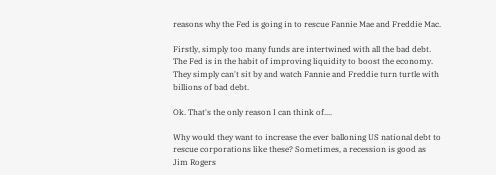reasons why the Fed is going in to rescue Fannie Mae and Freddie Mac.

Firstly, simply too many funds are intertwined with all the bad debt. The Fed is in the habit of improving liquidity to boost the economy. They simply can't sit by and watch Fannie and Freddie turn turtle with billions of bad debt.

Ok. That's the only reason I can think of....

Why would they want to increase the ever balloning US national debt to rescue corporations like these? Sometimes, a recession is good as Jim Rogers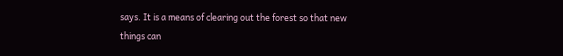says. It is a means of clearing out the forest so that new things can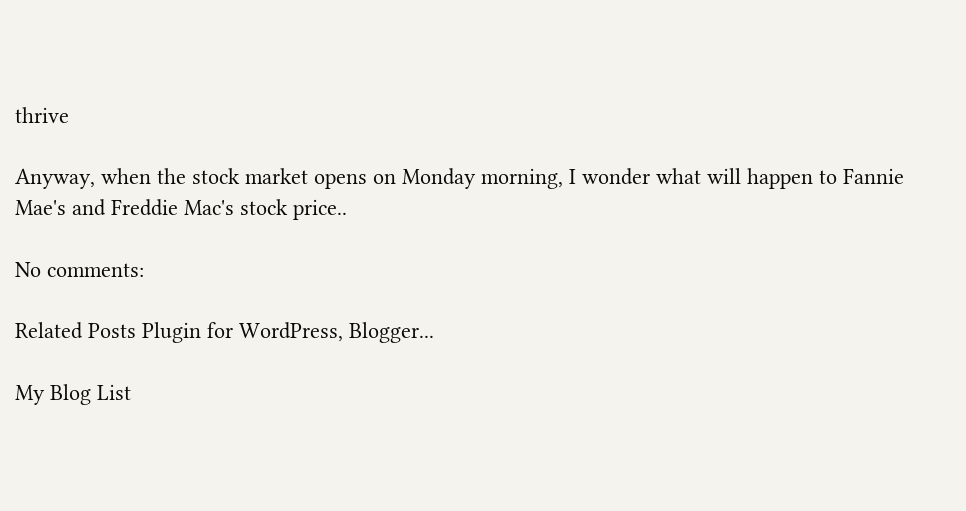thrive

Anyway, when the stock market opens on Monday morning, I wonder what will happen to Fannie Mae's and Freddie Mac's stock price..

No comments:

Related Posts Plugin for WordPress, Blogger...

My Blog List